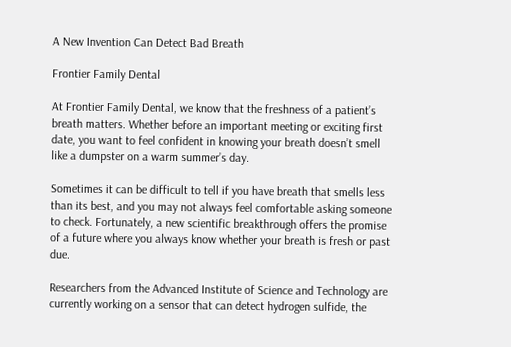A New Invention Can Detect Bad Breath

Frontier Family Dental

At Frontier Family Dental, we know that the freshness of a patient’s breath matters. Whether before an important meeting or exciting first date, you want to feel confident in knowing your breath doesn’t smell like a dumpster on a warm summer’s day.

Sometimes it can be difficult to tell if you have breath that smells less than its best, and you may not always feel comfortable asking someone to check. Fortunately, a new scientific breakthrough offers the promise of a future where you always know whether your breath is fresh or past due.

Researchers from the Advanced Institute of Science and Technology are currently working on a sensor that can detect hydrogen sulfide, the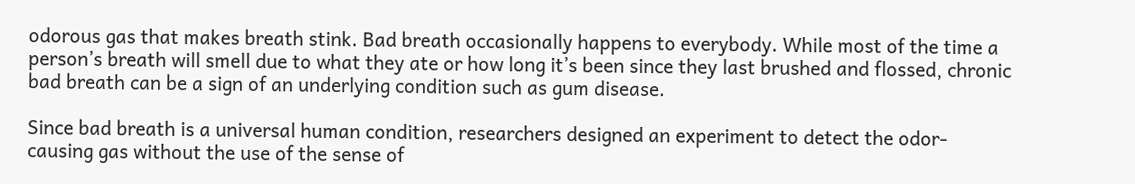odorous gas that makes breath stink. Bad breath occasionally happens to everybody. While most of the time a person’s breath will smell due to what they ate or how long it’s been since they last brushed and flossed, chronic bad breath can be a sign of an underlying condition such as gum disease.

Since bad breath is a universal human condition, researchers designed an experiment to detect the odor-causing gas without the use of the sense of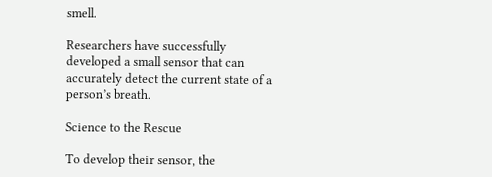smell.

Researchers have successfully developed a small sensor that can accurately detect the current state of a person’s breath.

Science to the Rescue

To develop their sensor, the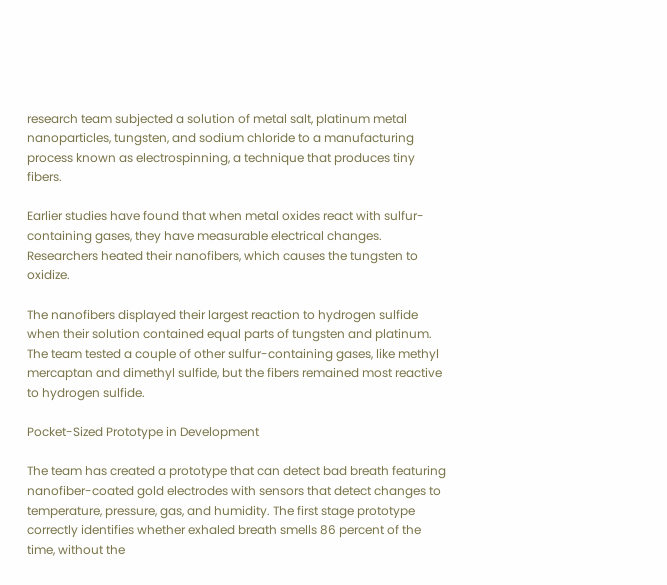research team subjected a solution of metal salt, platinum metal nanoparticles, tungsten, and sodium chloride to a manufacturing process known as electrospinning, a technique that produces tiny fibers.

Earlier studies have found that when metal oxides react with sulfur-containing gases, they have measurable electrical changes. Researchers heated their nanofibers, which causes the tungsten to oxidize.

The nanofibers displayed their largest reaction to hydrogen sulfide when their solution contained equal parts of tungsten and platinum. The team tested a couple of other sulfur-containing gases, like methyl mercaptan and dimethyl sulfide, but the fibers remained most reactive to hydrogen sulfide.

Pocket-Sized Prototype in Development

The team has created a prototype that can detect bad breath featuring nanofiber-coated gold electrodes with sensors that detect changes to temperature, pressure, gas, and humidity. The first stage prototype correctly identifies whether exhaled breath smells 86 percent of the time, without the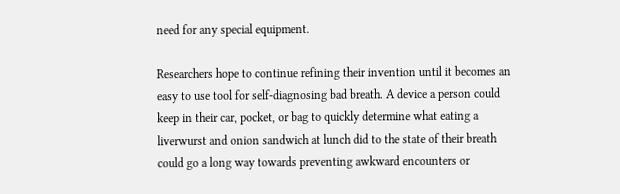need for any special equipment.

Researchers hope to continue refining their invention until it becomes an easy to use tool for self-diagnosing bad breath. A device a person could keep in their car, pocket, or bag to quickly determine what eating a liverwurst and onion sandwich at lunch did to the state of their breath could go a long way towards preventing awkward encounters or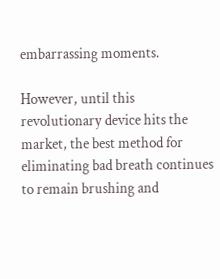embarrassing moments.

However, until this revolutionary device hits the market, the best method for eliminating bad breath continues to remain brushing and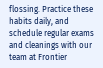flossing. Practice these habits daily, and schedule regular exams and cleanings with our team at Frontier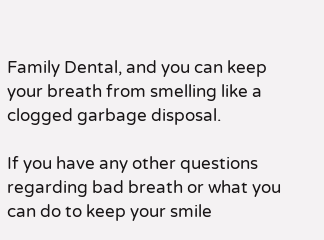Family Dental, and you can keep your breath from smelling like a clogged garbage disposal.

If you have any other questions regarding bad breath or what you can do to keep your smile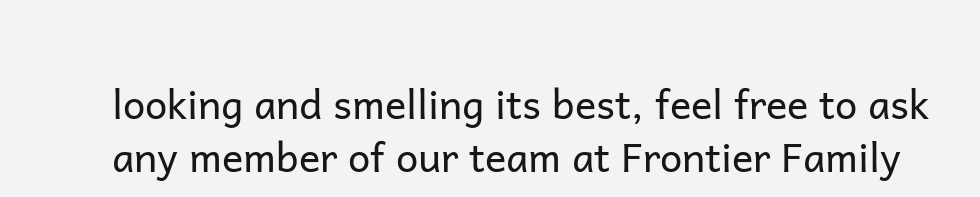looking and smelling its best, feel free to ask any member of our team at Frontier Family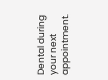Dental during your next appointment.